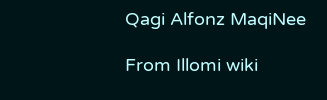Qagi Alfonz MaqiNee

From Illomi wiki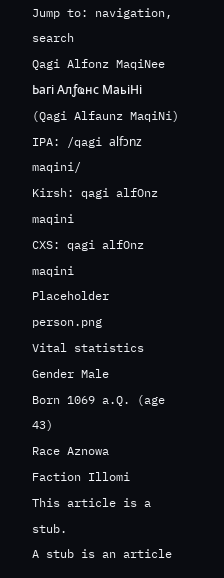Jump to: navigation, search
Qagi Alfonz MaqiNee
Ьагі Алƒҩнс МаьіНі
(Qagi Alfaunz MaqiNi)
IPA: /qagi alfɔnz maqini/
Kirsh: qagi alfOnz maqini
CXS: qagi alfOnz maqini
Placeholder person.png
Vital statistics
Gender Male
Born 1069 a.Q. (age 43)
Race Aznowa
Faction Illomi
This article is a stub.
A stub is an article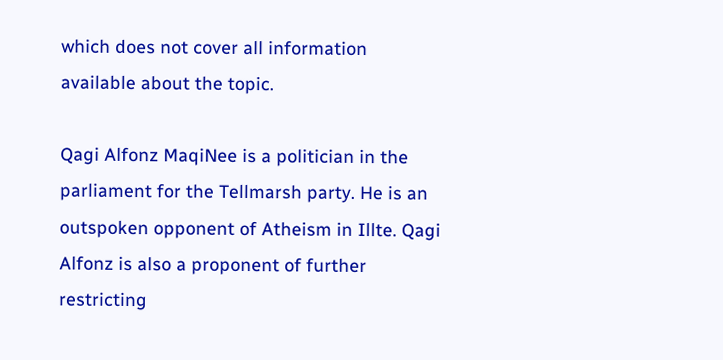which does not cover all information available about the topic.

Qagi Alfonz MaqiNee is a politician in the parliament for the Tellmarsh party. He is an outspoken opponent of Atheism in Illte. Qagi Alfonz is also a proponent of further restricting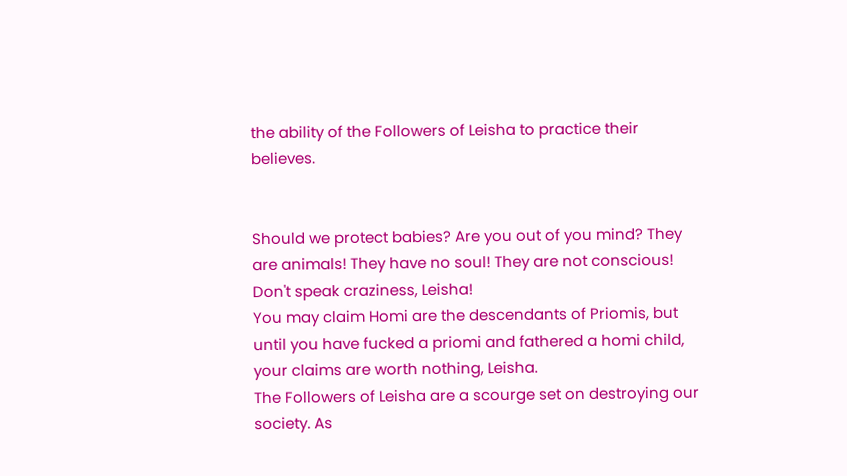the ability of the Followers of Leisha to practice their believes.


Should we protect babies? Are you out of you mind? They are animals! They have no soul! They are not conscious! Don't speak craziness, Leisha!
You may claim Homi are the descendants of Priomis, but until you have fucked a priomi and fathered a homi child, your claims are worth nothing, Leisha.
The Followers of Leisha are a scourge set on destroying our society. As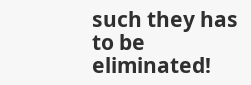such they has to be eliminated!